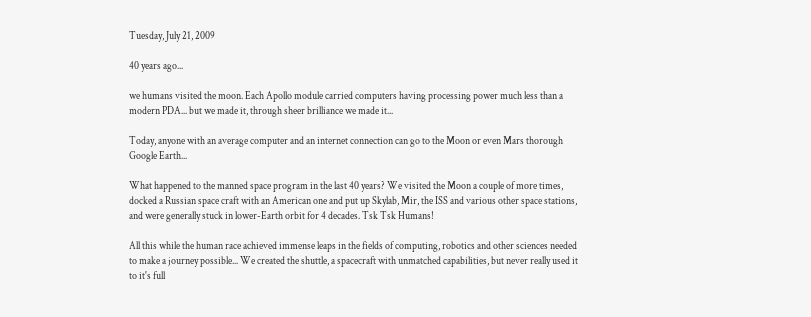Tuesday, July 21, 2009

40 years ago...

we humans visited the moon. Each Apollo module carried computers having processing power much less than a modern PDA... but we made it, through sheer brilliance we made it...

Today, anyone with an average computer and an internet connection can go to the Moon or even Mars thorough Google Earth...

What happened to the manned space program in the last 40 years? We visited the Moon a couple of more times, docked a Russian space craft with an American one and put up Skylab, Mir, the ISS and various other space stations, and were generally stuck in lower-Earth orbit for 4 decades. Tsk Tsk Humans!

All this while the human race achieved immense leaps in the fields of computing, robotics and other sciences needed to make a journey possible... We created the shuttle, a spacecraft with unmatched capabilities, but never really used it to it's full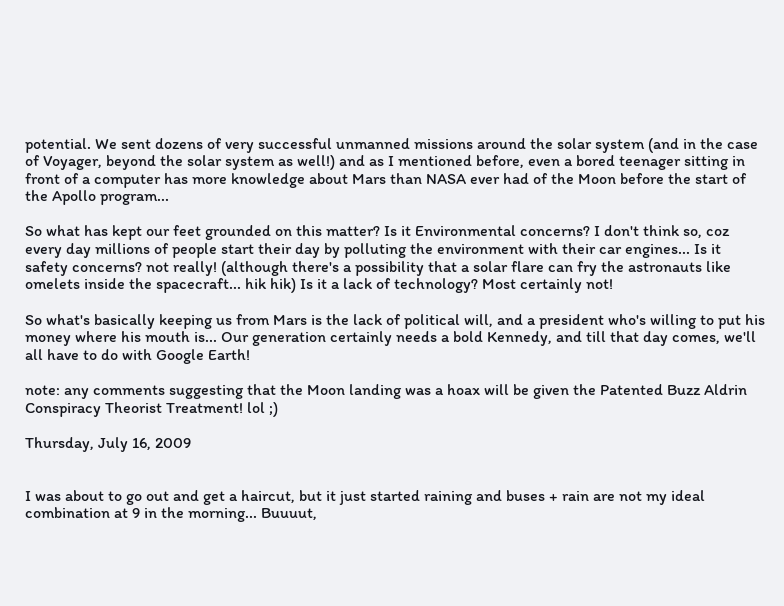potential. We sent dozens of very successful unmanned missions around the solar system (and in the case of Voyager, beyond the solar system as well!) and as I mentioned before, even a bored teenager sitting in front of a computer has more knowledge about Mars than NASA ever had of the Moon before the start of the Apollo program...

So what has kept our feet grounded on this matter? Is it Environmental concerns? I don't think so, coz every day millions of people start their day by polluting the environment with their car engines... Is it safety concerns? not really! (although there's a possibility that a solar flare can fry the astronauts like omelets inside the spacecraft... hik hik) Is it a lack of technology? Most certainly not!

So what's basically keeping us from Mars is the lack of political will, and a president who's willing to put his money where his mouth is... Our generation certainly needs a bold Kennedy, and till that day comes, we'll all have to do with Google Earth!

note: any comments suggesting that the Moon landing was a hoax will be given the Patented Buzz Aldrin Conspiracy Theorist Treatment! lol ;)

Thursday, July 16, 2009


I was about to go out and get a haircut, but it just started raining and buses + rain are not my ideal combination at 9 in the morning... Buuuut,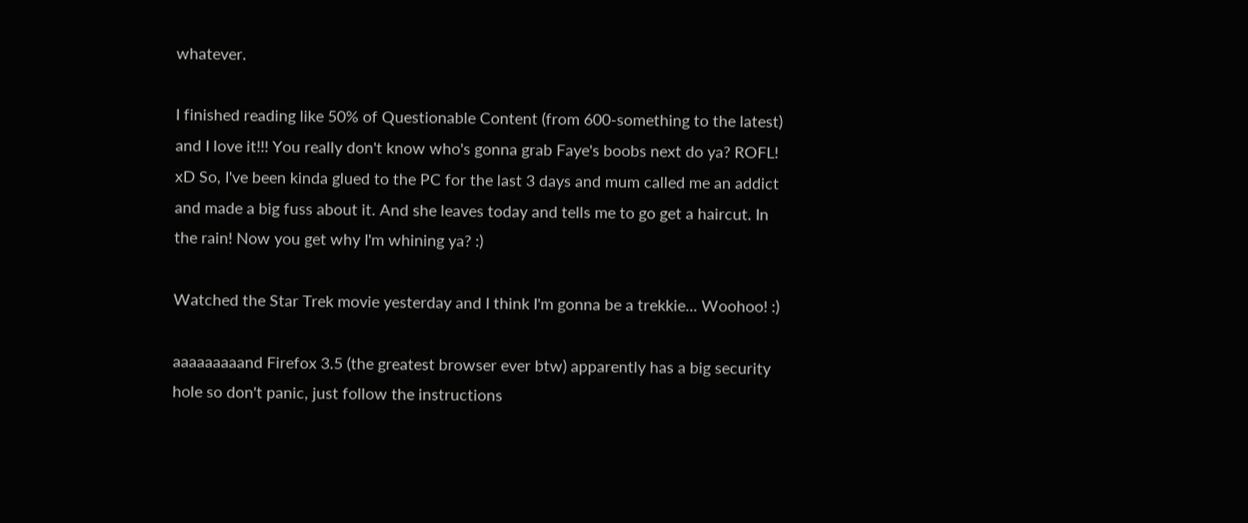whatever.

I finished reading like 50% of Questionable Content (from 600-something to the latest) and I love it!!! You really don't know who's gonna grab Faye's boobs next do ya? ROFL! xD So, I've been kinda glued to the PC for the last 3 days and mum called me an addict and made a big fuss about it. And she leaves today and tells me to go get a haircut. In the rain! Now you get why I'm whining ya? :)

Watched the Star Trek movie yesterday and I think I'm gonna be a trekkie... Woohoo! :)

aaaaaaaaand Firefox 3.5 (the greatest browser ever btw) apparently has a big security hole so don't panic, just follow the instructions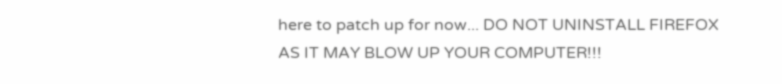here to patch up for now... DO NOT UNINSTALL FIREFOX AS IT MAY BLOW UP YOUR COMPUTER!!!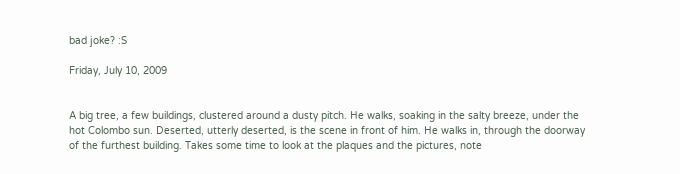bad joke? :S

Friday, July 10, 2009


A big tree, a few buildings, clustered around a dusty pitch. He walks, soaking in the salty breeze, under the hot Colombo sun. Deserted, utterly deserted, is the scene in front of him. He walks in, through the doorway of the furthest building. Takes some time to look at the plaques and the pictures, note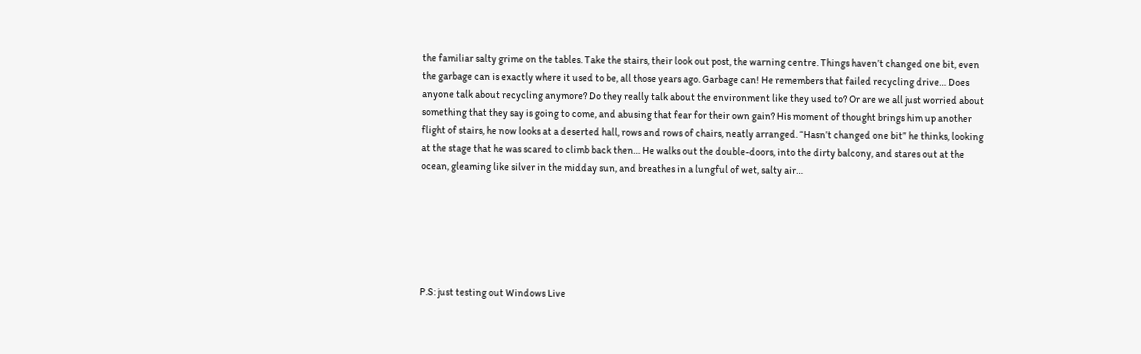the familiar salty grime on the tables. Take the stairs, their look out post, the warning centre. Things haven’t changed one bit, even the garbage can is exactly where it used to be, all those years ago. Garbage can! He remembers that failed recycling drive… Does anyone talk about recycling anymore? Do they really talk about the environment like they used to? Or are we all just worried about something that they say is going to come, and abusing that fear for their own gain? His moment of thought brings him up another flight of stairs, he now looks at a deserted hall, rows and rows of chairs, neatly arranged. “Hasn’t changed one bit” he thinks, looking at the stage that he was scared to climb back then… He walks out the double-doors, into the dirty balcony, and stares out at the ocean, gleaming like silver in the midday sun, and breathes in a lungful of wet, salty air…






P.S: just testing out Windows Live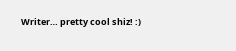Writer… pretty cool shiz! :)